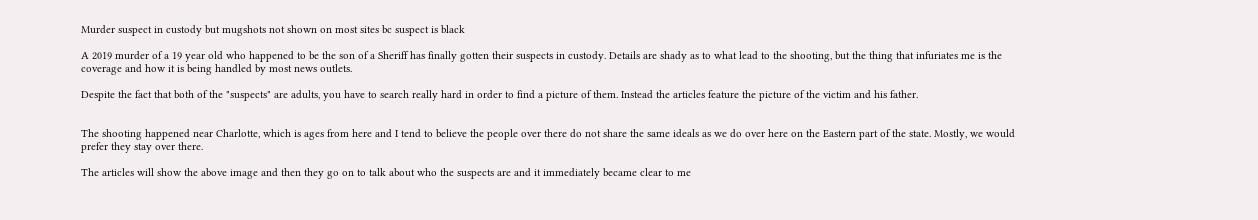Murder suspect in custody but mugshots not shown on most sites bc suspect is black

A 2019 murder of a 19 year old who happened to be the son of a Sheriff has finally gotten their suspects in custody. Details are shady as to what lead to the shooting, but the thing that infuriates me is the coverage and how it is being handled by most news outlets.

Despite the fact that both of the "suspects" are adults, you have to search really hard in order to find a picture of them. Instead the articles feature the picture of the victim and his father.


The shooting happened near Charlotte, which is ages from here and I tend to believe the people over there do not share the same ideals as we do over here on the Eastern part of the state. Mostly, we would prefer they stay over there.

The articles will show the above image and then they go on to talk about who the suspects are and it immediately became clear to me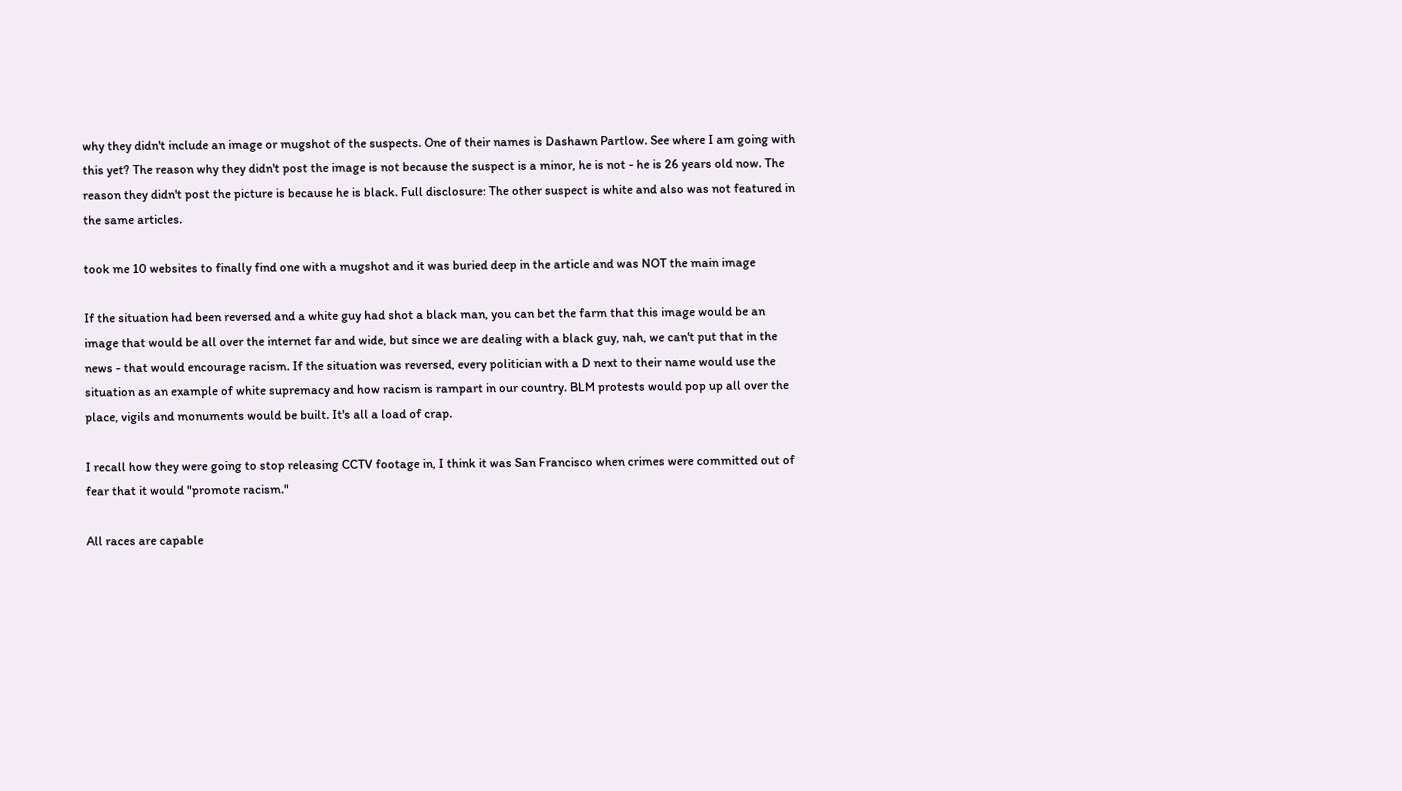why they didn't include an image or mugshot of the suspects. One of their names is Dashawn Partlow. See where I am going with this yet? The reason why they didn't post the image is not because the suspect is a minor, he is not - he is 26 years old now. The reason they didn't post the picture is because he is black. Full disclosure: The other suspect is white and also was not featured in the same articles.

took me 10 websites to finally find one with a mugshot and it was buried deep in the article and was NOT the main image

If the situation had been reversed and a white guy had shot a black man, you can bet the farm that this image would be an image that would be all over the internet far and wide, but since we are dealing with a black guy, nah, we can't put that in the news - that would encourage racism. If the situation was reversed, every politician with a D next to their name would use the situation as an example of white supremacy and how racism is rampart in our country. BLM protests would pop up all over the place, vigils and monuments would be built. It's all a load of crap.

I recall how they were going to stop releasing CCTV footage in, I think it was San Francisco when crimes were committed out of fear that it would "promote racism."

All races are capable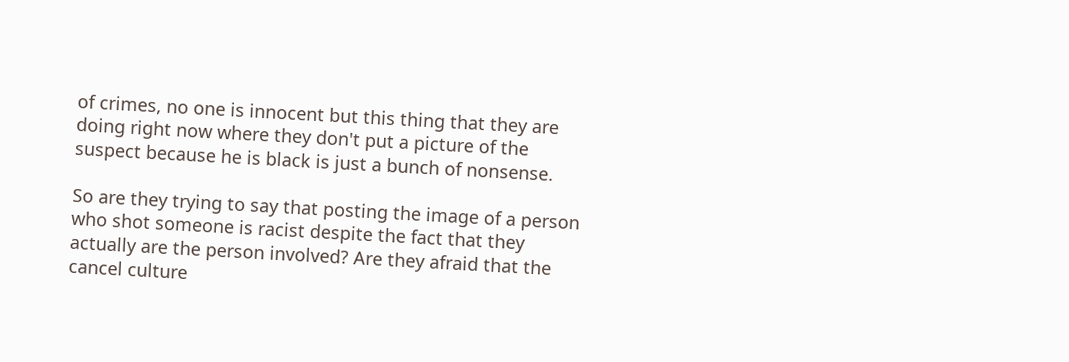of crimes, no one is innocent but this thing that they are doing right now where they don't put a picture of the suspect because he is black is just a bunch of nonsense.

So are they trying to say that posting the image of a person who shot someone is racist despite the fact that they actually are the person involved? Are they afraid that the cancel culture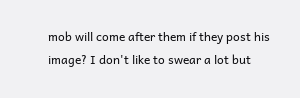mob will come after them if they post his image? I don't like to swear a lot but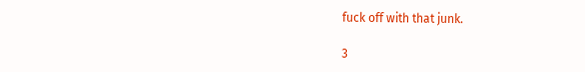fuck off with that junk.

3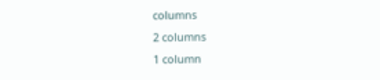columns
2 columns
1 column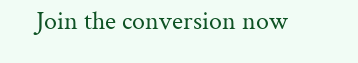Join the conversion now